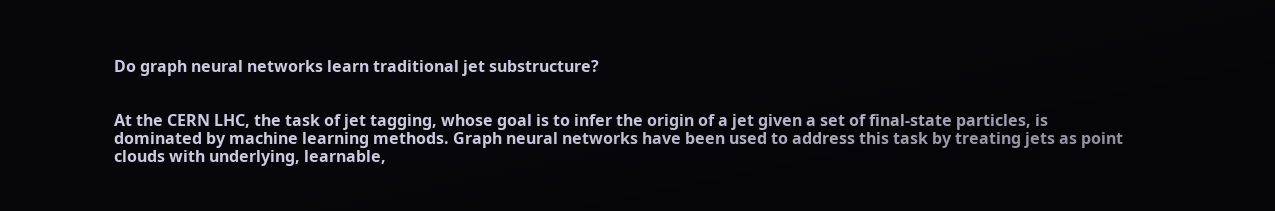Do graph neural networks learn traditional jet substructure?


At the CERN LHC, the task of jet tagging, whose goal is to infer the origin of a jet given a set of final-state particles, is dominated by machine learning methods. Graph neural networks have been used to address this task by treating jets as point clouds with underlying, learnable,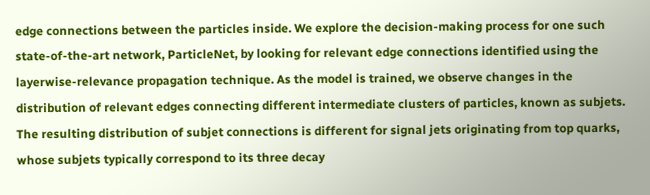edge connections between the particles inside. We explore the decision-making process for one such state-of-the-art network, ParticleNet, by looking for relevant edge connections identified using the layerwise-relevance propagation technique. As the model is trained, we observe changes in the distribution of relevant edges connecting different intermediate clusters of particles, known as subjets. The resulting distribution of subjet connections is different for signal jets originating from top quarks, whose subjets typically correspond to its three decay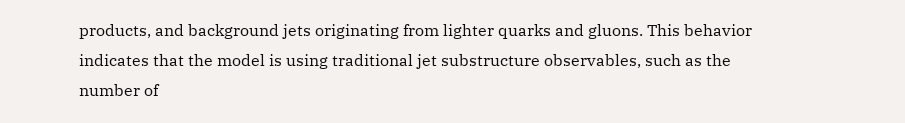products, and background jets originating from lighter quarks and gluons. This behavior indicates that the model is using traditional jet substructure observables, such as the number of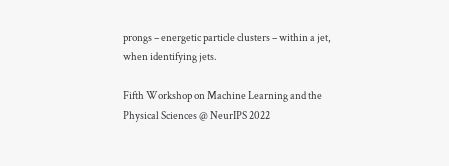prongs – energetic particle clusters – within a jet, when identifying jets.

Fifth Workshop on Machine Learning and the Physical Sciences @ NeurIPS 2022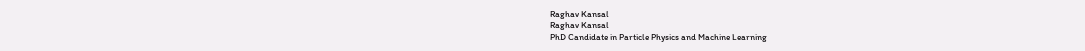Raghav Kansal
Raghav Kansal
PhD Candidate in Particle Physics and Machine Learning